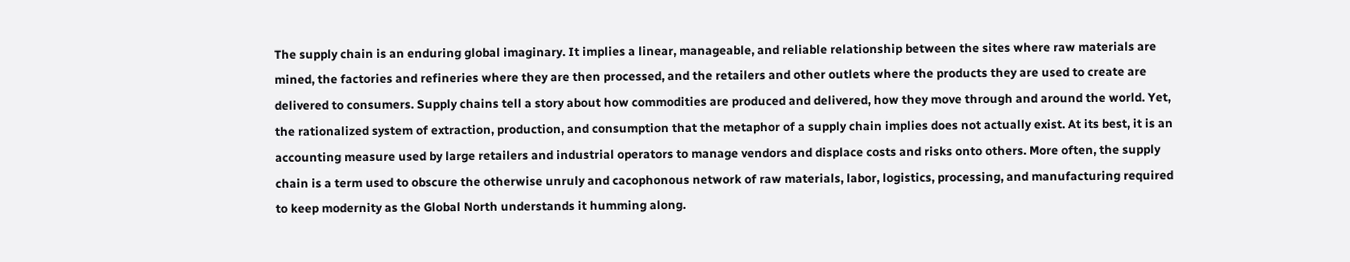The supply chain is an enduring global imaginary. It implies a linear, manageable, and reliable relationship between the sites where raw materials are mined, the factories and refineries where they are then processed, and the retailers and other outlets where the products they are used to create are delivered to consumers. Supply chains tell a story about how commodities are produced and delivered, how they move through and around the world. Yet, the rationalized system of extraction, production, and consumption that the metaphor of a supply chain implies does not actually exist. At its best, it is an accounting measure used by large retailers and industrial operators to manage vendors and displace costs and risks onto others. More often, the supply chain is a term used to obscure the otherwise unruly and cacophonous network of raw materials, labor, logistics, processing, and manufacturing required to keep modernity as the Global North understands it humming along.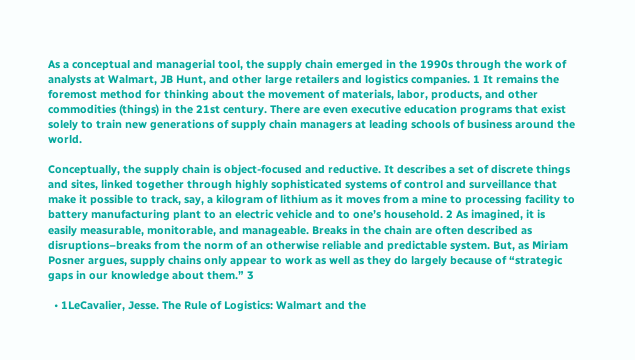As a conceptual and managerial tool, the supply chain emerged in the 1990s through the work of analysts at Walmart, JB Hunt, and other large retailers and logistics companies. 1 It remains the foremost method for thinking about the movement of materials, labor, products, and other commodities (things) in the 21st century. There are even executive education programs that exist solely to train new generations of supply chain managers at leading schools of business around the world.

Conceptually, the supply chain is object-focused and reductive. It describes a set of discrete things and sites, linked together through highly sophisticated systems of control and surveillance that make it possible to track, say, a kilogram of lithium as it moves from a mine to processing facility to battery manufacturing plant to an electric vehicle and to one’s household. 2 As imagined, it is easily measurable, monitorable, and manageable. Breaks in the chain are often described as disruptions–breaks from the norm of an otherwise reliable and predictable system. But, as Miriam Posner argues, supply chains only appear to work as well as they do largely because of “strategic gaps in our knowledge about them.” 3

  • 1LeCavalier, Jesse. The Rule of Logistics: Walmart and the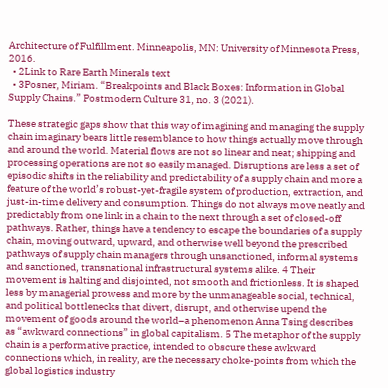Architecture of Fulfillment. Minneapolis, MN: University of Minnesota Press, 2016.
  • 2Link to Rare Earth Minerals text
  • 3Posner, Miriam. “Breakpoints and Black Boxes: Information in Global Supply Chains.” Postmodern Culture 31, no. 3 (2021).

These strategic gaps show that this way of imagining and managing the supply chain imaginary bears little resemblance to how things actually move through and around the world. Material flows are not so linear and neat; shipping and processing operations are not so easily managed. Disruptions are less a set of episodic shifts in the reliability and predictability of a supply chain and more a feature of the world’s robust-yet-fragile system of production, extraction, and just-in-time delivery and consumption. Things do not always move neatly and predictably from one link in a chain to the next through a set of closed-off pathways. Rather, things have a tendency to escape the boundaries of a supply chain, moving outward, upward, and otherwise well beyond the prescribed pathways of supply chain managers through unsanctioned, informal systems and sanctioned, transnational infrastructural systems alike. 4 Their movement is halting and disjointed, not smooth and frictionless. It is shaped less by managerial prowess and more by the unmanageable social, technical, and political bottlenecks that divert, disrupt, and otherwise upend the movement of goods around the world–a phenomenon Anna Tsing describes as “awkward connections” in global capitalism. 5 The metaphor of the supply chain is a performative practice, intended to obscure these awkward connections which, in reality, are the necessary choke-points from which the global logistics industry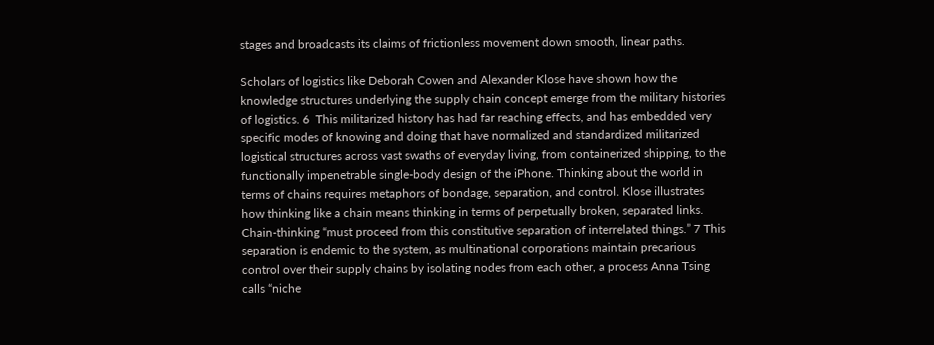stages and broadcasts its claims of frictionless movement down smooth, linear paths.

Scholars of logistics like Deborah Cowen and Alexander Klose have shown how the knowledge structures underlying the supply chain concept emerge from the military histories of logistics. 6  This militarized history has had far reaching effects, and has embedded very specific modes of knowing and doing that have normalized and standardized militarized logistical structures across vast swaths of everyday living, from containerized shipping, to the functionally impenetrable single-body design of the iPhone. Thinking about the world in terms of chains requires metaphors of bondage, separation, and control. Klose illustrates how thinking like a chain means thinking in terms of perpetually broken, separated links. Chain-thinking “must proceed from this constitutive separation of interrelated things.” 7 This separation is endemic to the system, as multinational corporations maintain precarious control over their supply chains by isolating nodes from each other, a process Anna Tsing calls “niche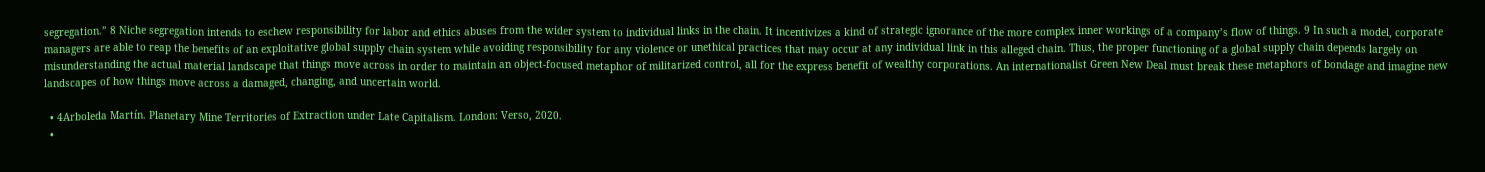segregation.” 8 Niche segregation intends to eschew responsibility for labor and ethics abuses from the wider system to individual links in the chain. It incentivizes a kind of strategic ignorance of the more complex inner workings of a company’s flow of things. 9 In such a model, corporate managers are able to reap the benefits of an exploitative global supply chain system while avoiding responsibility for any violence or unethical practices that may occur at any individual link in this alleged chain. Thus, the proper functioning of a global supply chain depends largely on misunderstanding the actual material landscape that things move across in order to maintain an object-focused metaphor of militarized control, all for the express benefit of wealthy corporations. An internationalist Green New Deal must break these metaphors of bondage and imagine new landscapes of how things move across a damaged, changing, and uncertain world.

  • 4Arboleda Martín. Planetary Mine Territories of Extraction under Late Capitalism. London: Verso, 2020.
  •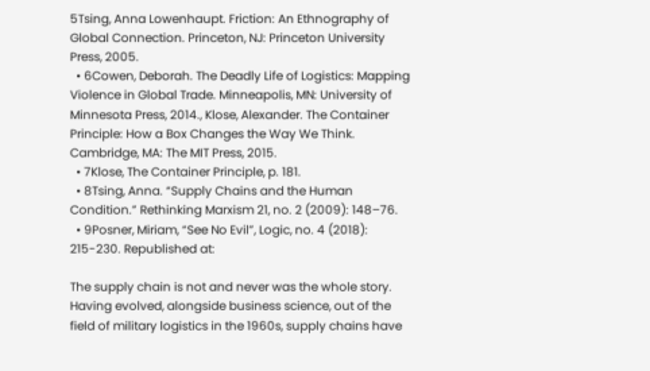5Tsing, Anna Lowenhaupt. Friction: An Ethnography of Global Connection. Princeton, NJ: Princeton University Press, 2005.
  • 6Cowen, Deborah. The Deadly Life of Logistics: Mapping Violence in Global Trade. Minneapolis, MN: University of Minnesota Press, 2014., Klose, Alexander. The Container Principle: How a Box Changes the Way We Think. Cambridge, MA: The MIT Press, 2015.
  • 7Klose, The Container Principle, p. 181.
  • 8Tsing, Anna. “Supply Chains and the Human Condition.” Rethinking Marxism 21, no. 2 (2009): 148–76.
  • 9Posner, Miriam, “See No Evil”, Logic, no. 4 (2018): 215-230. Republished at:

The supply chain is not and never was the whole story. Having evolved, alongside business science, out of the field of military logistics in the 1960s, supply chains have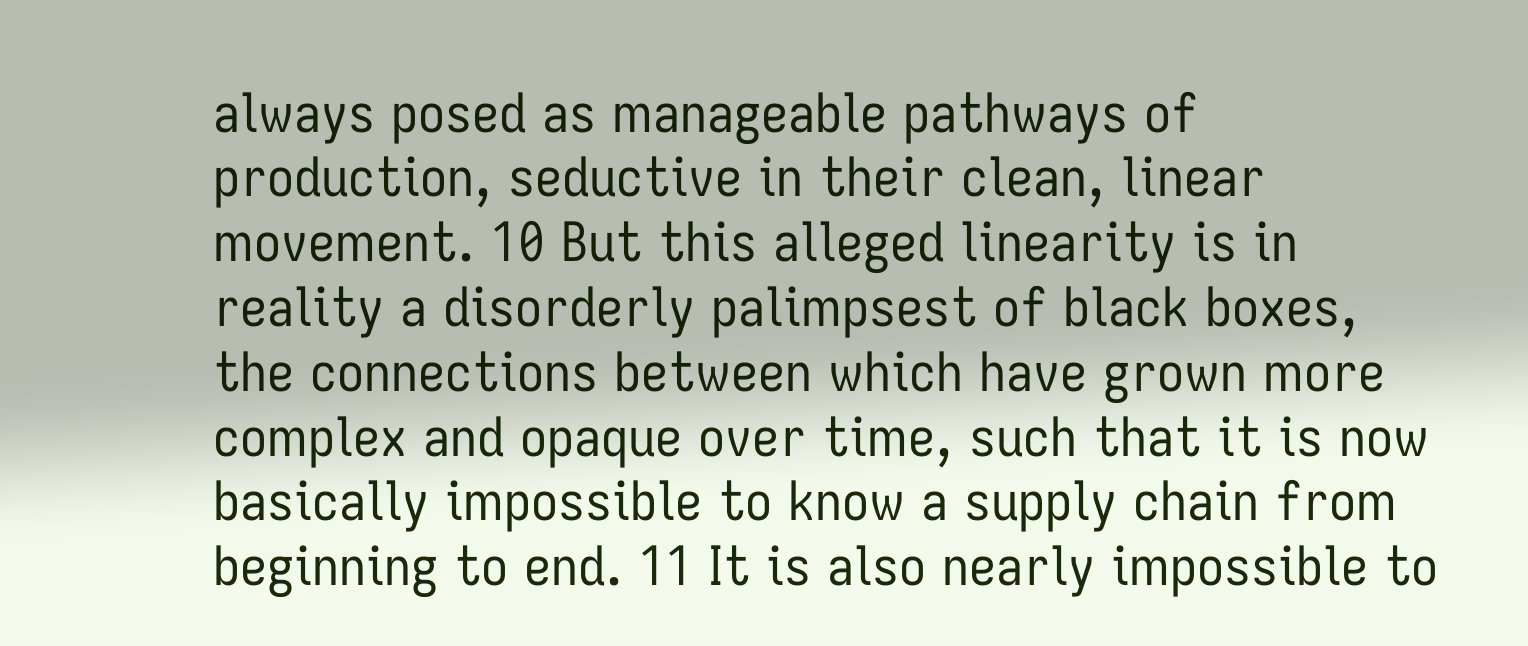always posed as manageable pathways of production, seductive in their clean, linear movement. 10 But this alleged linearity is in reality a disorderly palimpsest of black boxes, the connections between which have grown more complex and opaque over time, such that it is now basically impossible to know a supply chain from beginning to end. 11 It is also nearly impossible to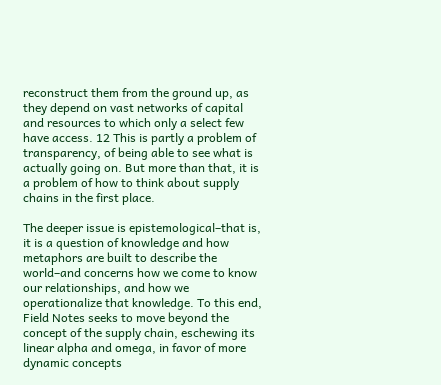reconstruct them from the ground up, as they depend on vast networks of capital and resources to which only a select few have access. 12 This is partly a problem of transparency, of being able to see what is actually going on. But more than that, it is a problem of how to think about supply chains in the first place.

The deeper issue is epistemological–that is, it is a question of knowledge and how metaphors are built to describe the world–and concerns how we come to know our relationships, and how we operationalize that knowledge. To this end, Field Notes seeks to move beyond the concept of the supply chain, eschewing its linear alpha and omega, in favor of more dynamic concepts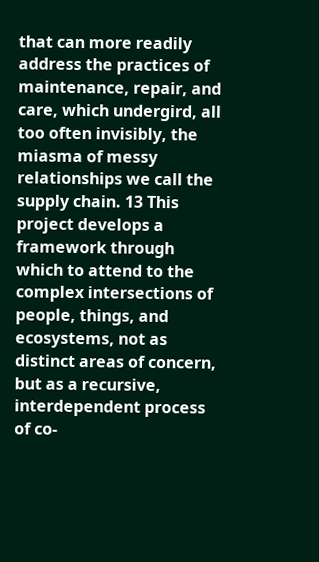that can more readily address the practices of maintenance, repair, and care, which undergird, all too often invisibly, the miasma of messy relationships we call the supply chain. 13 This project develops a framework through which to attend to the complex intersections of people, things, and ecosystems, not as distinct areas of concern, but as a recursive, interdependent process of co-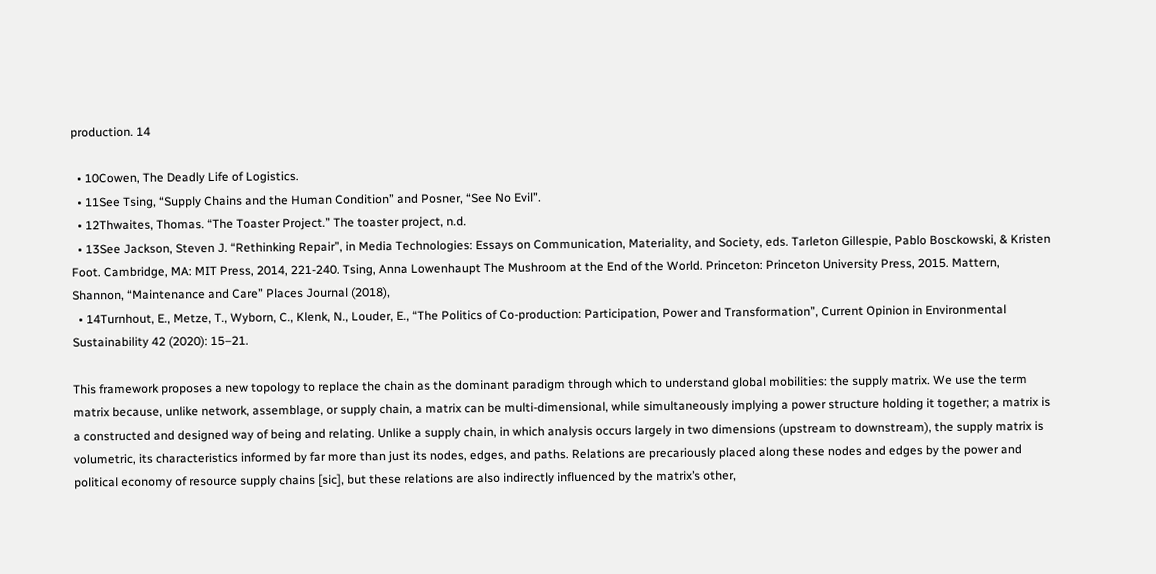production. 14

  • 10Cowen, The Deadly Life of Logistics.
  • 11See Tsing, “Supply Chains and the Human Condition” and Posner, “See No Evil”.
  • 12Thwaites, Thomas. “The Toaster Project.” The toaster project, n.d.
  • 13See Jackson, Steven J. “Rethinking Repair”, in Media Technologies: Essays on Communication, Materiality, and Society, eds. Tarleton Gillespie, Pablo Bosckowski, & Kristen Foot. Cambridge, MA: MIT Press, 2014, 221-240. Tsing, Anna Lowenhaupt The Mushroom at the End of the World. Princeton: Princeton University Press, 2015. Mattern, Shannon, “Maintenance and Care” Places Journal (2018),
  • 14Turnhout, E., Metze, T., Wyborn, C., Klenk, N., Louder, E., “The Politics of Co-production: Participation, Power and Transformation”, Current Opinion in Environmental Sustainability 42 (2020): 15–21.

This framework proposes a new topology to replace the chain as the dominant paradigm through which to understand global mobilities: the supply matrix. We use the term matrix because, unlike network, assemblage, or supply chain, a matrix can be multi-dimensional, while simultaneously implying a power structure holding it together; a matrix is a constructed and designed way of being and relating. Unlike a supply chain, in which analysis occurs largely in two dimensions (upstream to downstream), the supply matrix is volumetric, its characteristics informed by far more than just its nodes, edges, and paths. Relations are precariously placed along these nodes and edges by the power and political economy of resource supply chains [sic], but these relations are also indirectly influenced by the matrix’s other,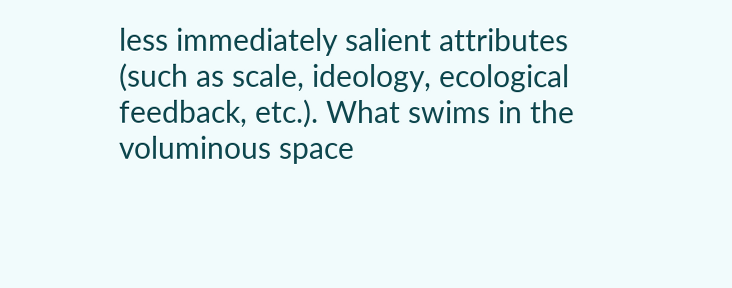less immediately salient attributes (such as scale, ideology, ecological feedback, etc.). What swims in the voluminous space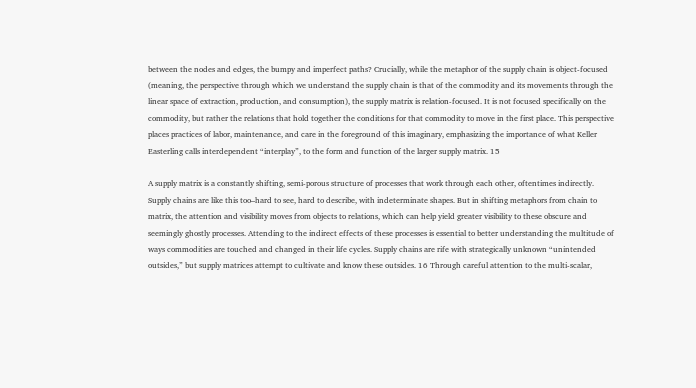between the nodes and edges, the bumpy and imperfect paths? Crucially, while the metaphor of the supply chain is object-focused (meaning, the perspective through which we understand the supply chain is that of the commodity and its movements through the linear space of extraction, production, and consumption), the supply matrix is relation-focused. It is not focused specifically on the commodity, but rather the relations that hold together the conditions for that commodity to move in the first place. This perspective places practices of labor, maintenance, and care in the foreground of this imaginary, emphasizing the importance of what Keller Easterling calls interdependent “interplay”, to the form and function of the larger supply matrix. 15

A supply matrix is a constantly shifting, semi-porous structure of processes that work through each other, oftentimes indirectly. Supply chains are like this too–hard to see, hard to describe, with indeterminate shapes. But in shifting metaphors from chain to matrix, the attention and visibility moves from objects to relations, which can help yield greater visibility to these obscure and seemingly ghostly processes. Attending to the indirect effects of these processes is essential to better understanding the multitude of ways commodities are touched and changed in their life cycles. Supply chains are rife with strategically unknown “unintended outsides,” but supply matrices attempt to cultivate and know these outsides. 16 Through careful attention to the multi-scalar,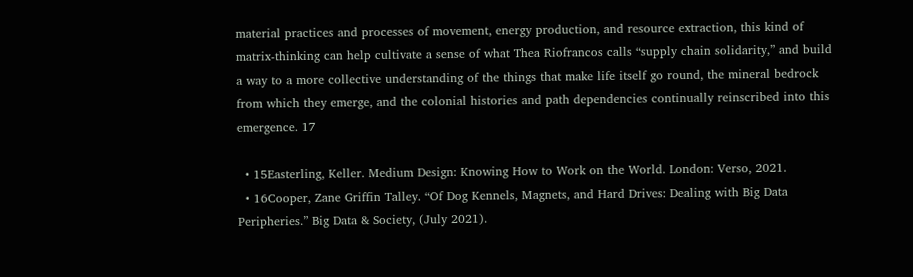material practices and processes of movement, energy production, and resource extraction, this kind of matrix-thinking can help cultivate a sense of what Thea Riofrancos calls “supply chain solidarity,” and build a way to a more collective understanding of the things that make life itself go round, the mineral bedrock from which they emerge, and the colonial histories and path dependencies continually reinscribed into this emergence. 17

  • 15Easterling, Keller. Medium Design: Knowing How to Work on the World. London: Verso, 2021.
  • 16Cooper, Zane Griffin Talley. “Of Dog Kennels, Magnets, and Hard Drives: Dealing with Big Data Peripheries.” Big Data & Society, (July 2021).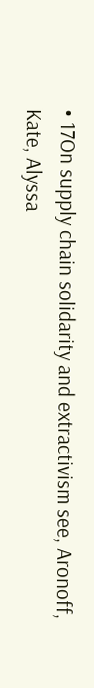• 17On supply chain solidarity and extractivism see, Aronoff, Kate, Alyssa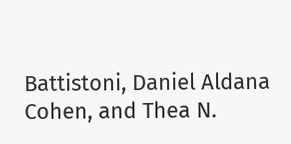Battistoni, Daniel Aldana Cohen, and Thea N.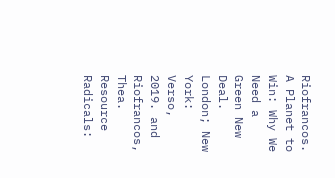Riofrancos. A Planet to Win: Why We Need a Green New Deal. London; New York: Verso, 2019. and Riofrancos, Thea. Resource Radicals: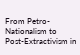From Petro-Nationalism to Post-Extractivism in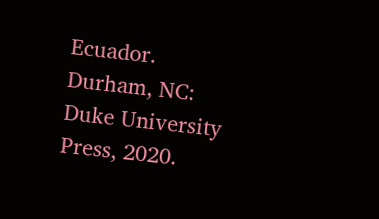Ecuador. Durham, NC: Duke University Press, 2020.